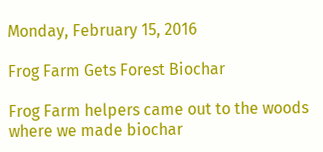Monday, February 15, 2016

Frog Farm Gets Forest Biochar

Frog Farm helpers came out to the woods where we made biochar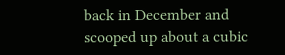back in December and scooped up about a cubic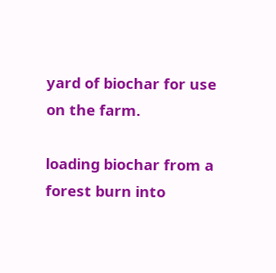yard of biochar for use on the farm.

loading biochar from a forest burn into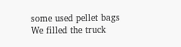some used pellet bags
We filled the truck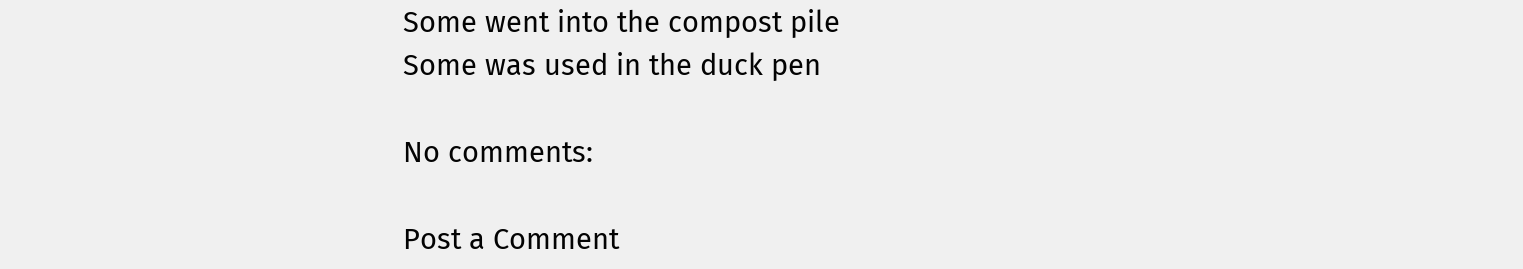Some went into the compost pile
Some was used in the duck pen

No comments:

Post a Comment